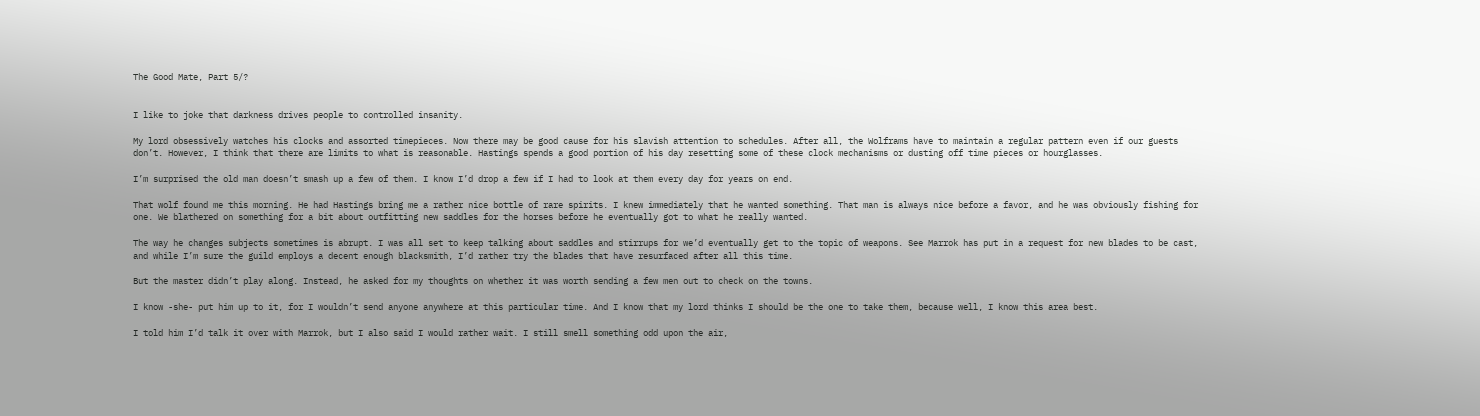The Good Mate, Part 5/?


I like to joke that darkness drives people to controlled insanity.

My lord obsessively watches his clocks and assorted timepieces. Now there may be good cause for his slavish attention to schedules. After all, the Wolframs have to maintain a regular pattern even if our guests don’t. However, I think that there are limits to what is reasonable. Hastings spends a good portion of his day resetting some of these clock mechanisms or dusting off time pieces or hourglasses.

I’m surprised the old man doesn’t smash up a few of them. I know I’d drop a few if I had to look at them every day for years on end.

That wolf found me this morning. He had Hastings bring me a rather nice bottle of rare spirits. I knew immediately that he wanted something. That man is always nice before a favor, and he was obviously fishing for one. We blathered on something for a bit about outfitting new saddles for the horses before he eventually got to what he really wanted.

The way he changes subjects sometimes is abrupt. I was all set to keep talking about saddles and stirrups for we’d eventually get to the topic of weapons. See Marrok has put in a request for new blades to be cast, and while I’m sure the guild employs a decent enough blacksmith, I’d rather try the blades that have resurfaced after all this time.

But the master didn’t play along. Instead, he asked for my thoughts on whether it was worth sending a few men out to check on the towns.

I know -she- put him up to it, for I wouldn’t send anyone anywhere at this particular time. And I know that my lord thinks I should be the one to take them, because well, I know this area best.

I told him I’d talk it over with Marrok, but I also said I would rather wait. I still smell something odd upon the air,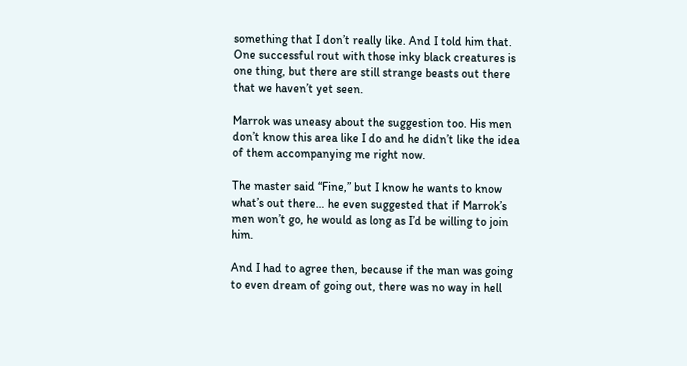something that I don’t really like. And I told him that. One successful rout with those inky black creatures is one thing, but there are still strange beasts out there that we haven’t yet seen.

Marrok was uneasy about the suggestion too. His men don’t know this area like I do and he didn’t like the idea of them accompanying me right now.

The master said “Fine,” but I know he wants to know what’s out there… he even suggested that if Marrok’s men won’t go, he would as long as I’d be willing to join him.

And I had to agree then, because if the man was going to even dream of going out, there was no way in hell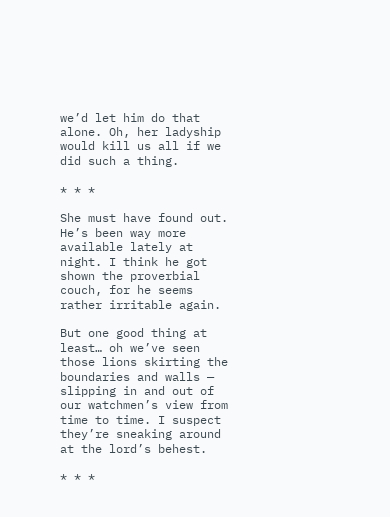we’d let him do that alone. Oh, her ladyship would kill us all if we did such a thing.

* * *

She must have found out. He’s been way more available lately at night. I think he got shown the proverbial couch, for he seems rather irritable again.

But one good thing at least… oh we’ve seen those lions skirting the boundaries and walls — slipping in and out of our watchmen’s view from time to time. I suspect they’re sneaking around at the lord’s behest.

* * *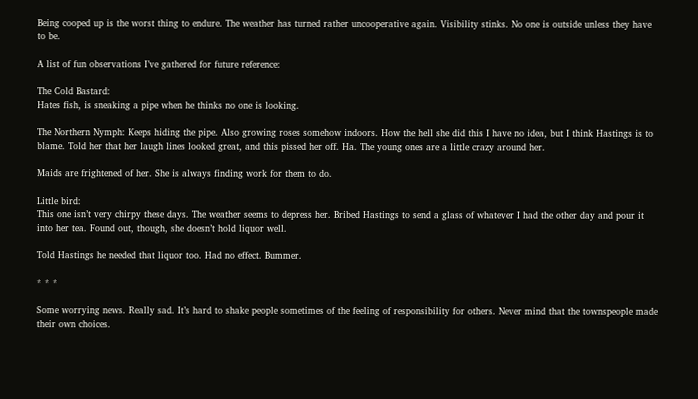Being cooped up is the worst thing to endure. The weather has turned rather uncooperative again. Visibility stinks. No one is outside unless they have to be.

A list of fun observations I’ve gathered for future reference:

The Cold Bastard:
Hates fish, is sneaking a pipe when he thinks no one is looking.

The Northern Nymph: Keeps hiding the pipe. Also growing roses somehow indoors. How the hell she did this I have no idea, but I think Hastings is to blame. Told her that her laugh lines looked great, and this pissed her off. Ha. The young ones are a little crazy around her.

Maids are frightened of her. She is always finding work for them to do.

Little bird:
This one isn’t very chirpy these days. The weather seems to depress her. Bribed Hastings to send a glass of whatever I had the other day and pour it into her tea. Found out, though, she doesn’t hold liquor well.

Told Hastings he needed that liquor too. Had no effect. Bummer.

* * *

Some worrying news. Really sad. It’s hard to shake people sometimes of the feeling of responsibility for others. Never mind that the townspeople made their own choices.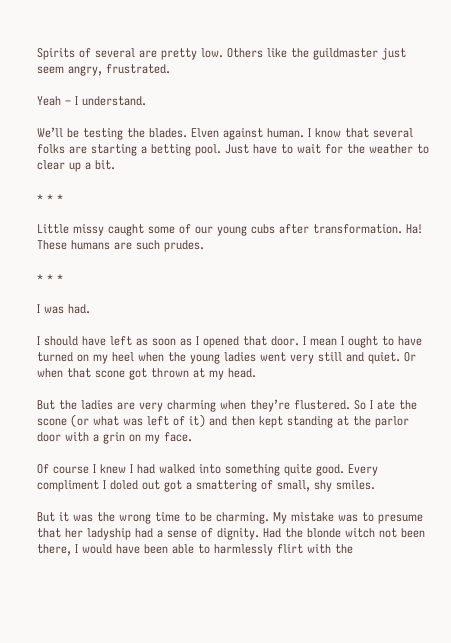Spirits of several are pretty low. Others like the guildmaster just seem angry, frustrated.

Yeah – I understand.

We’ll be testing the blades. Elven against human. I know that several folks are starting a betting pool. Just have to wait for the weather to clear up a bit.

* * *

Little missy caught some of our young cubs after transformation. Ha! These humans are such prudes.

* * *

I was had.

I should have left as soon as I opened that door. I mean I ought to have turned on my heel when the young ladies went very still and quiet. Or when that scone got thrown at my head.

But the ladies are very charming when they’re flustered. So I ate the scone (or what was left of it) and then kept standing at the parlor door with a grin on my face.

Of course I knew I had walked into something quite good. Every compliment I doled out got a smattering of small, shy smiles.

But it was the wrong time to be charming. My mistake was to presume that her ladyship had a sense of dignity. Had the blonde witch not been there, I would have been able to harmlessly flirt with the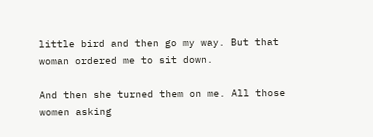little bird and then go my way. But that woman ordered me to sit down.

And then she turned them on me. All those women asking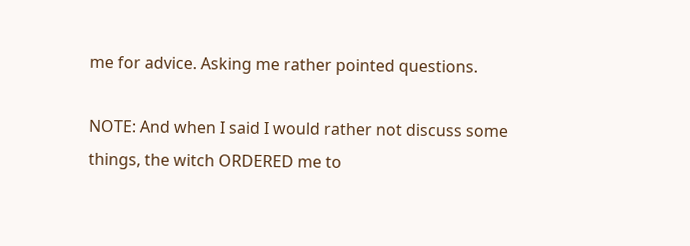me for advice. Asking me rather pointed questions.

NOTE: And when I said I would rather not discuss some things, the witch ORDERED me to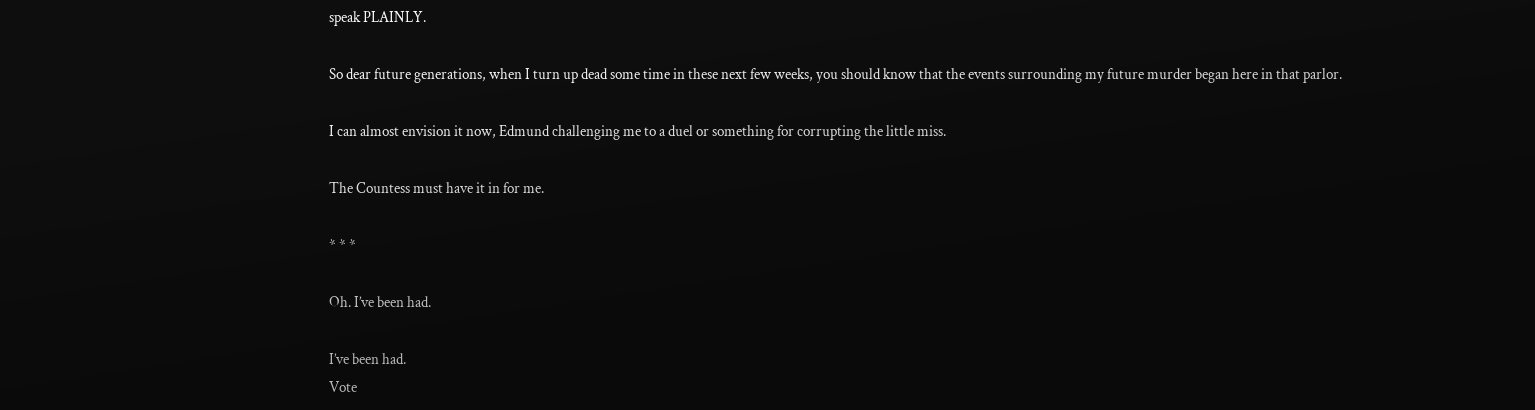speak PLAINLY.

So dear future generations, when I turn up dead some time in these next few weeks, you should know that the events surrounding my future murder began here in that parlor.

I can almost envision it now, Edmund challenging me to a duel or something for corrupting the little miss.

The Countess must have it in for me.

* * *

Oh. I’ve been had.

I’ve been had.
Vote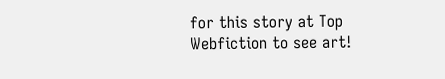for this story at Top Webfiction to see art!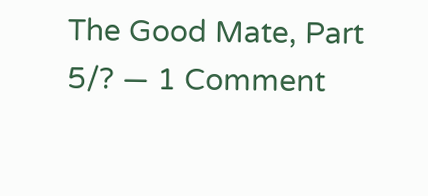The Good Mate, Part 5/? — 1 Comment